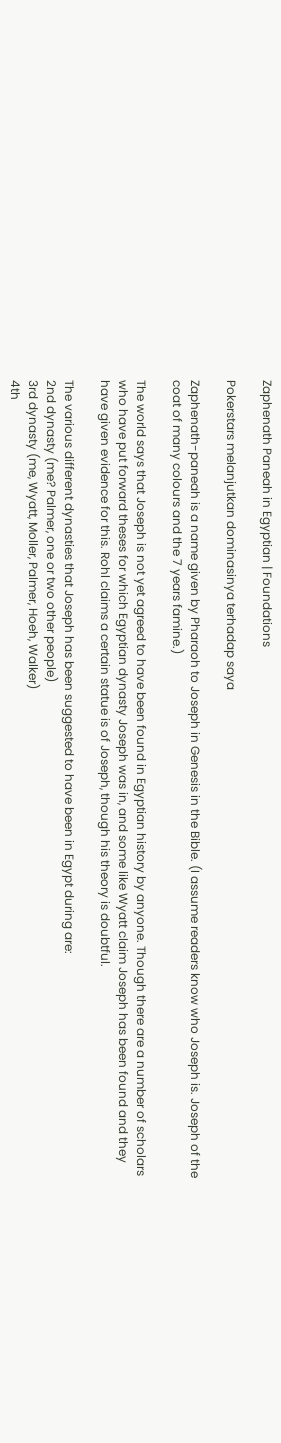Zaphenath Paneah in Egyptian | Foundations

Pokerstars melanjutkan dominasinya terhadap saya

Zaphenath-paneah is a name given by Pharaoh to Joseph in Genesis in the Bible. (I assume readers know who Joseph is. Joseph of the coat of many colours and the 7 years famine.)

The world says that Joseph is not yet agreed to have been found in Egyptian history by anyone. Though there are a number of scholars who have put forward theses for which Egyptian dynasty Joseph was in, and some like Wyatt claim Joseph has been found and they have given evidence for this. Rohl claims a certain statue is of Joseph, though his theory is doubtful.

The various different dynasties that Joseph has been suggested to have been in Egypt during are:
2nd dynasty (me? Palmer, one or two other people)
3rd dynasty (me, Wyatt, Moller, Palmer, Hoeh, Walker)
4th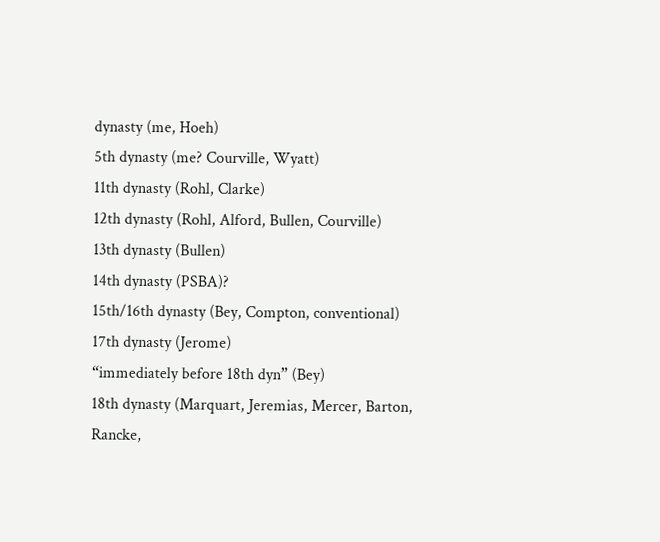dynasty (me, Hoeh)
5th dynasty (me? Courville, Wyatt)
11th dynasty (Rohl, Clarke)
12th dynasty (Rohl, Alford, Bullen, Courville)
13th dynasty (Bullen)
14th dynasty (PSBA)?
15th/16th dynasty (Bey, Compton, conventional)
17th dynasty (Jerome)
“immediately before 18th dyn” (Bey)
18th dynasty (Marquart, Jeremias, Mercer, Barton, Rancke,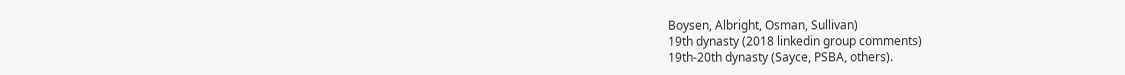Boysen, Albright, Osman, Sullivan)
19th dynasty (2018 linkedin group comments)
19th-20th dynasty (Sayce, PSBA, others).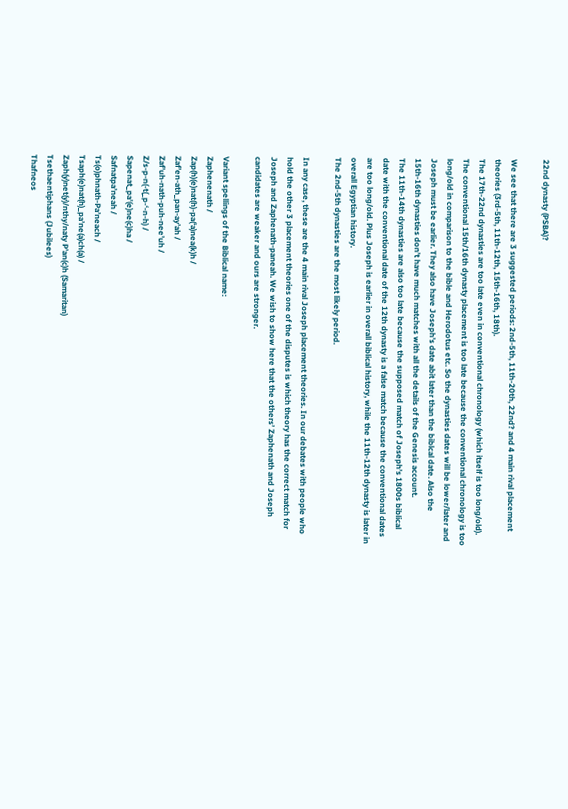22nd dynasty (PSBA)?

We see that there are 3 suggested periods: 2nd-5th, 11th-20th, 22nd? and 4 main rival placement theories (3rd-5th, 11th-12th, 15th-16th, 18th).
The 17th-22nd dynasties are too late even in conventional chronology (which itself is too long/old).
The conventional 15th/16th dynasty placement is too late because the conventional chronology is too long/old in comparison to the bible and Herodotus etc. So the dynasties dates will be lower/later and Joseph must be earlier. They also have Joseph’s date abit later than the biblcal date. Also the 15th-16th dynasties don’t have much matches with all the details of the Genesis account.
The 11th-14th dynasties are also too late because the supposed match of Joseph’s 1800s biblical date with the conventional date of the 12th dynasty is a false match because the conventional dates are too long/old. Plus Joseph is earlier in overall biblical history, while the 11th-12th dynasty is later in overall Egyptian history.
The 2nd-5th dynasties are the most likely period.

In any case, these are the 4 main rival Joseph placement theories. In our debates with people who hold the other 3 placement theories one of the disputes is which theory has the correct match for Joseph and Zaphenath-paneah. We wish to show here that the others’ Zaphenath and Joseph candidates are weaker and ours are stronger.

Variant spellings of the Biblical name:
Zaphenenath /
Zap(h)(e)nat(h)-pa(‘a)nea(k)h /
Zaf’en-ath_pan-ay’ah /
Zaf’uh-nath-puh-nee’uh /
Z/s-p-n(-t(_p-‘-n-h) /
Sapenat_pa'(e)ne(c)ha /
Safnatpa’neah /
Ts(o)phnath-Pa’neach /
Tsaph(e)nat(h)_pa’ne(a)ch(a) /
Zaph(y)net(y)/nthy/naty P’an(c)h (Samaritan)
Tsethaentiphans (Jubilees)
Thafneos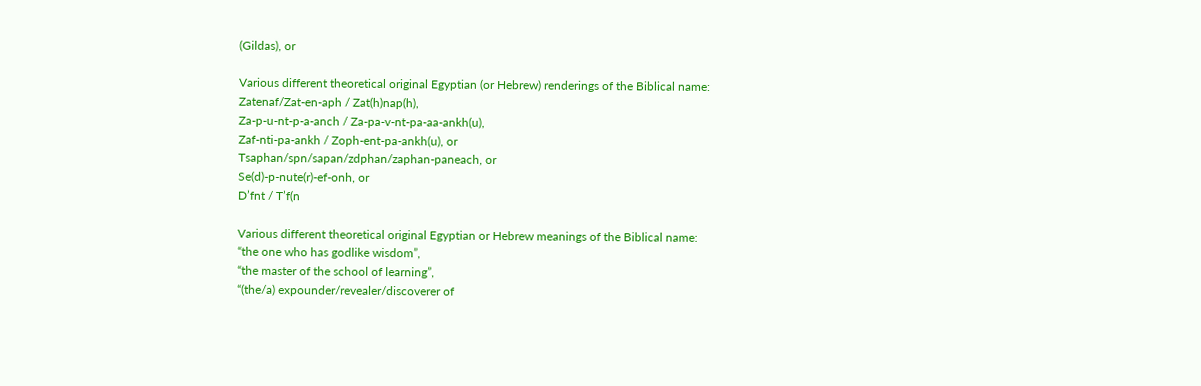(Gildas), or

Various different theoretical original Egyptian (or Hebrew) renderings of the Biblical name:
Zatenaf/Zat-en-aph / Zat(h)nap(h),
Za-p-u-nt-p-a-anch / Za-pa-v-nt-pa-aa-ankh(u),
Zaf-nti-pa-ankh / Zoph-ent-pa-ankh(u), or
Tsaphan/spn/sapan/zdphan/zaphan-paneach, or
Se(d)-p-nute(r)-ef-onh, or
D’fnt / T’f(n

Various different theoretical original Egyptian or Hebrew meanings of the Biblical name:
“the one who has godlike wisdom”,
“the master of the school of learning”,
“(the/a) expounder/revealer/discoverer of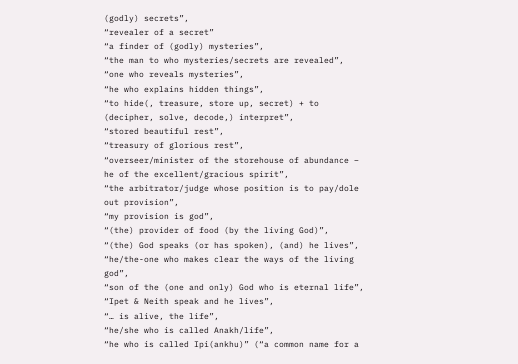(godly) secrets”,
“revealer of a secret”
“a finder of (godly) mysteries”,
“the man to who mysteries/secrets are revealed”,
“one who reveals mysteries”,
“he who explains hidden things”,
“to hide(, treasure, store up, secret) + to (decipher, solve, decode,) interpret”,
“stored beautiful rest”,
“treasury of glorious rest”,
“overseer/minister of the storehouse of abundance – he of the excellent/gracious spirit”,
“the arbitrator/judge whose position is to pay/dole out provision”,
“my provision is god”,
“(the) provider of food (by the living God)”,
“(the) God speaks (or has spoken), (and) he lives”,
“he/the-one who makes clear the ways of the living god”,
“son of the (one and only) God who is eternal life”,
“Ipet & Neith speak and he lives”,
“… is alive, the life”,
“he/she who is called Anakh/life”,
“he who is called Ipi(ankhu)” (“a common name for a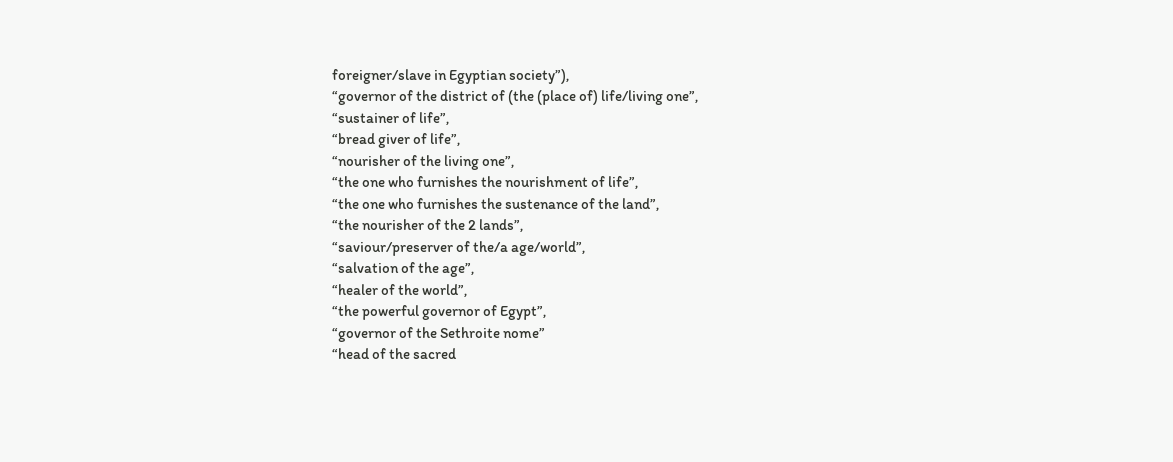foreigner/slave in Egyptian society”),
“governor of the district of (the (place of) life/living one”,
“sustainer of life”,
“bread giver of life”,
“nourisher of the living one”,
“the one who furnishes the nourishment of life”,
“the one who furnishes the sustenance of the land”,
“the nourisher of the 2 lands”,
“saviour/preserver of the/a age/world”,
“salvation of the age”,
“healer of the world”,
“the powerful governor of Egypt”,
“governor of the Sethroite nome”
“head of the sacred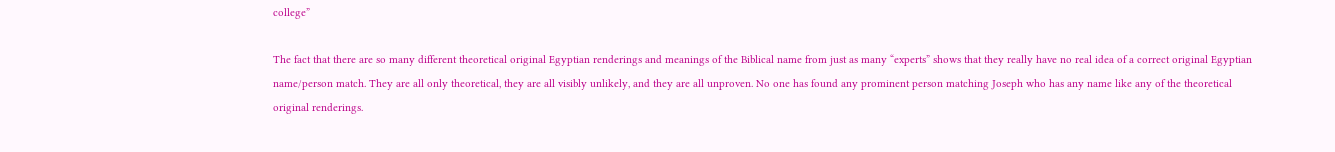college”

The fact that there are so many different theoretical original Egyptian renderings and meanings of the Biblical name from just as many “experts” shows that they really have no real idea of a correct original Egyptian name/person match. They are all only theoretical, they are all visibly unlikely, and they are all unproven. No one has found any prominent person matching Joseph who has any name like any of the theoretical original renderings.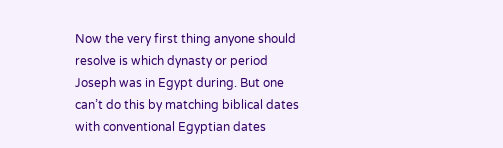Now the very first thing anyone should resolve is which dynasty or period Joseph was in Egypt during. But one can’t do this by matching biblical dates with conventional Egyptian dates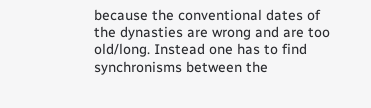because the conventional dates of the dynasties are wrong and are too old/long. Instead one has to find synchronisms between the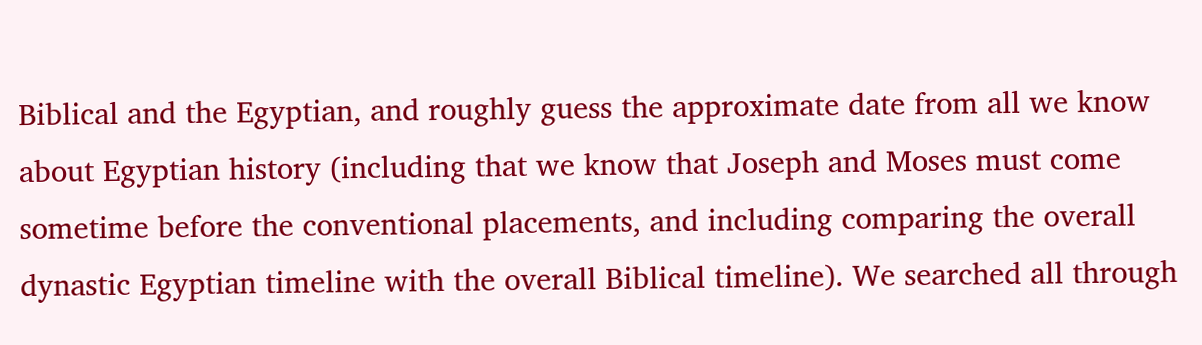Biblical and the Egyptian, and roughly guess the approximate date from all we know about Egyptian history (including that we know that Joseph and Moses must come sometime before the conventional placements, and including comparing the overall dynastic Egyptian timeline with the overall Biblical timeline). We searched all through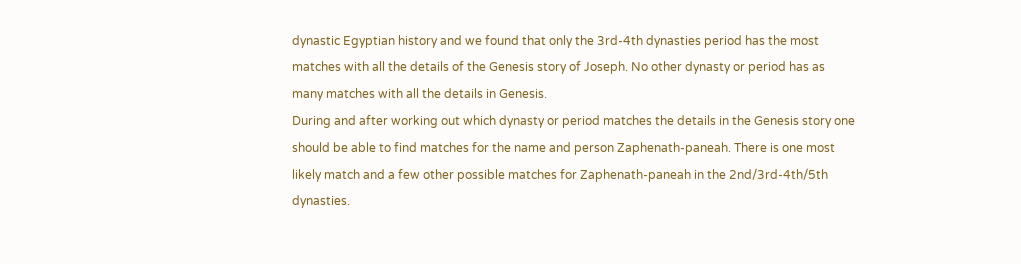dynastic Egyptian history and we found that only the 3rd-4th dynasties period has the most matches with all the details of the Genesis story of Joseph. No other dynasty or period has as many matches with all the details in Genesis.
During and after working out which dynasty or period matches the details in the Genesis story one should be able to find matches for the name and person Zaphenath-paneah. There is one most likely match and a few other possible matches for Zaphenath-paneah in the 2nd/3rd-4th/5th dynasties.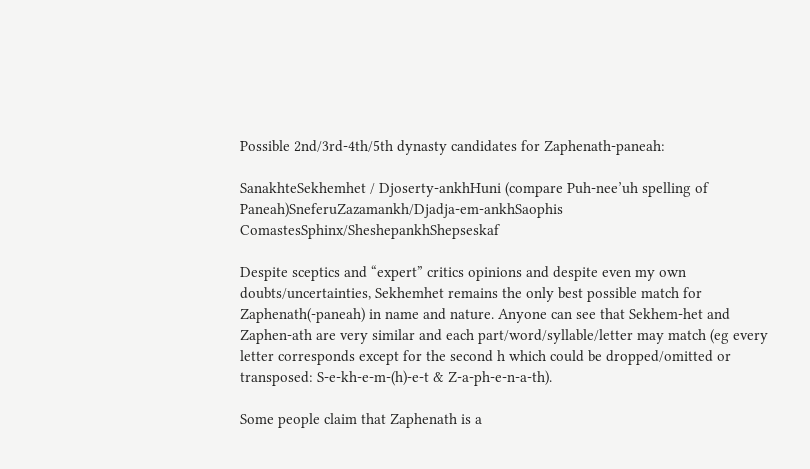Possible 2nd/3rd-4th/5th dynasty candidates for Zaphenath-paneah:

SanakhteSekhemhet / Djoserty-ankhHuni (compare Puh-nee’uh spelling of Paneah)SneferuZazamankh/Djadja-em-ankhSaophis ComastesSphinx/SheshepankhShepseskaf

Despite sceptics and “expert” critics opinions and despite even my own doubts/uncertainties, Sekhemhet remains the only best possible match for Zaphenath(-paneah) in name and nature. Anyone can see that Sekhem-het and Zaphen-ath are very similar and each part/word/syllable/letter may match (eg every letter corresponds except for the second h which could be dropped/omitted or transposed: S-e-kh-e-m-(h)-e-t & Z-a-ph-e-n-a-th).

Some people claim that Zaphenath is a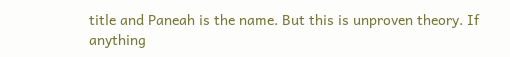title and Paneah is the name. But this is unproven theory. If anything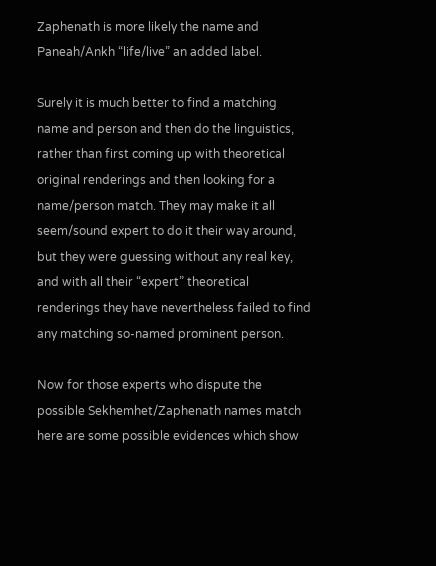Zaphenath is more likely the name and Paneah/Ankh “life/live” an added label.

Surely it is much better to find a matching name and person and then do the linguistics, rather than first coming up with theoretical original renderings and then looking for a name/person match. They may make it all seem/sound expert to do it their way around, but they were guessing without any real key, and with all their “expert” theoretical renderings they have nevertheless failed to find any matching so-named prominent person.

Now for those experts who dispute the possible Sekhemhet/Zaphenath names match here are some possible evidences which show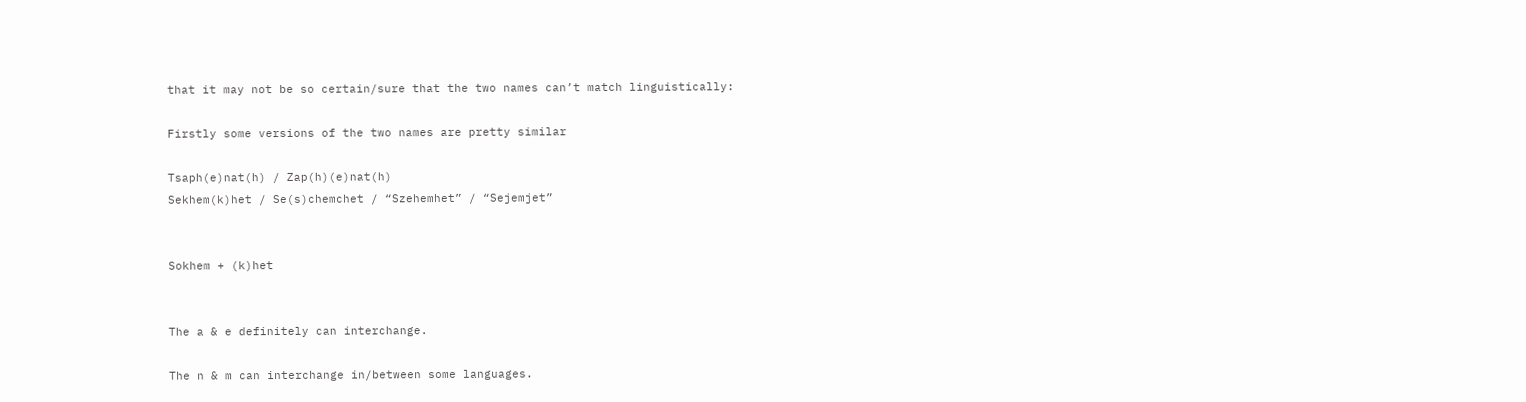that it may not be so certain/sure that the two names can’t match linguistically:

Firstly some versions of the two names are pretty similar

Tsaph(e)nat(h) / Zap(h)(e)nat(h)
Sekhem(k)het / Se(s)chemchet / “Szehemhet” / “Sejemjet”


Sokhem + (k)het


The a & e definitely can interchange.

The n & m can interchange in/between some languages.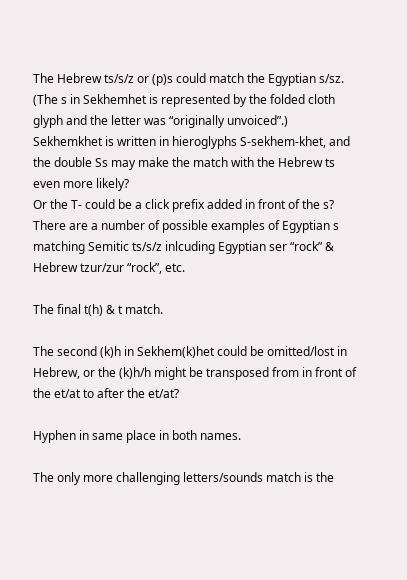The Hebrew ts/s/z or (p)s could match the Egyptian s/sz. (The s in Sekhemhet is represented by the folded cloth glyph and the letter was “originally unvoiced”.)
Sekhemkhet is written in hieroglyphs S-sekhem-khet, and the double Ss may make the match with the Hebrew ts even more likely?
Or the T- could be a click prefix added in front of the s?
There are a number of possible examples of Egyptian s matching Semitic ts/s/z inlcuding Egyptian ser “rock” & Hebrew tzur/zur “rock”, etc.

The final t(h) & t match.

The second (k)h in Sekhem(k)het could be omitted/lost in Hebrew, or the (k)h/h might be transposed from in front of the et/at to after the et/at?

Hyphen in same place in both names.

The only more challenging letters/sounds match is the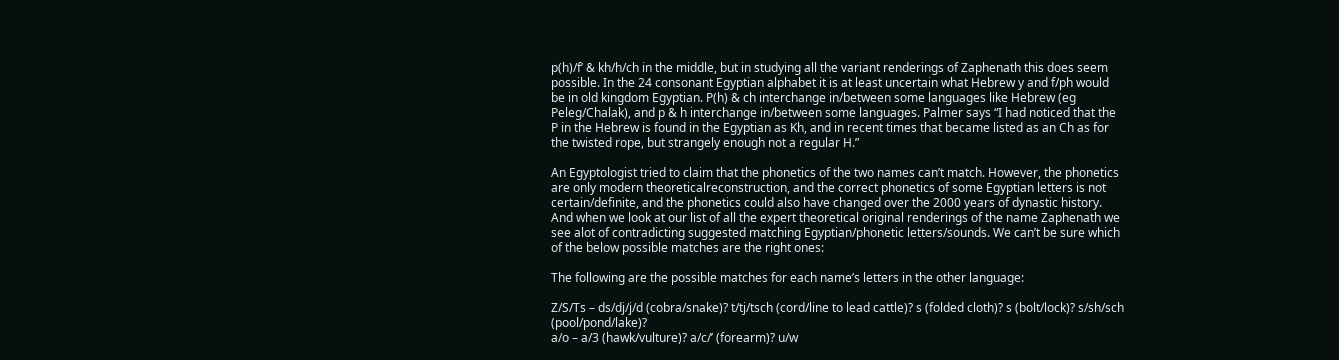p(h)/f’ & kh/h/ch in the middle, but in studying all the variant renderings of Zaphenath this does seem possible. In the 24 consonant Egyptian alphabet it is at least uncertain what Hebrew y and f/ph would be in old kingdom Egyptian. P(h) & ch interchange in/between some languages like Hebrew (eg Peleg/Chalak), and p & h interchange in/between some languages. Palmer says “I had noticed that the P in the Hebrew is found in the Egyptian as Kh, and in recent times that became listed as an Ch as for the twisted rope, but strangely enough not a regular H.”

An Egyptologist tried to claim that the phonetics of the two names can’t match. However, the phonetics are only modern theoreticalreconstruction, and the correct phonetics of some Egyptian letters is not certain/definite, and the phonetics could also have changed over the 2000 years of dynastic history. And when we look at our list of all the expert theoretical original renderings of the name Zaphenath we see alot of contradicting suggested matching Egyptian/phonetic letters/sounds. We can’t be sure which of the below possible matches are the right ones:

The following are the possible matches for each name’s letters in the other language:

Z/S/Ts – ds/dj/j/d (cobra/snake)? t/tj/tsch (cord/line to lead cattle)? s (folded cloth)? s (bolt/lock)? s/sh/sch (pool/pond/lake)?
a/o – a/3 (hawk/vulture)? a/c/’ (forearm)? u/w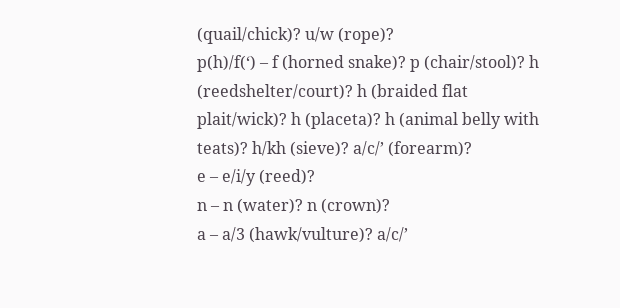(quail/chick)? u/w (rope)?
p(h)/f(‘) – f (horned snake)? p (chair/stool)? h (reedshelter/court)? h (braided flat plait/wick)? h (placeta)? h (animal belly with teats)? h/kh (sieve)? a/c/’ (forearm)?
e – e/i/y (reed)?
n – n (water)? n (crown)?
a – a/3 (hawk/vulture)? a/c/’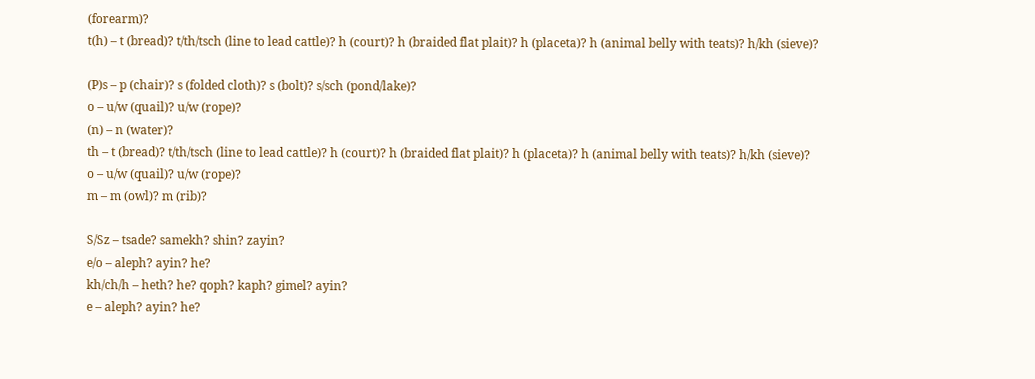(forearm)?
t(h) – t (bread)? t/th/tsch (line to lead cattle)? h (court)? h (braided flat plait)? h (placeta)? h (animal belly with teats)? h/kh (sieve)?

(P)s – p (chair)? s (folded cloth)? s (bolt)? s/sch (pond/lake)?
o – u/w (quail)? u/w (rope)?
(n) – n (water)?
th – t (bread)? t/th/tsch (line to lead cattle)? h (court)? h (braided flat plait)? h (placeta)? h (animal belly with teats)? h/kh (sieve)?
o – u/w (quail)? u/w (rope)?
m – m (owl)? m (rib)?

S/Sz – tsade? samekh? shin? zayin?
e/o – aleph? ayin? he?
kh/ch/h – heth? he? qoph? kaph? gimel? ayin?
e – aleph? ayin? he?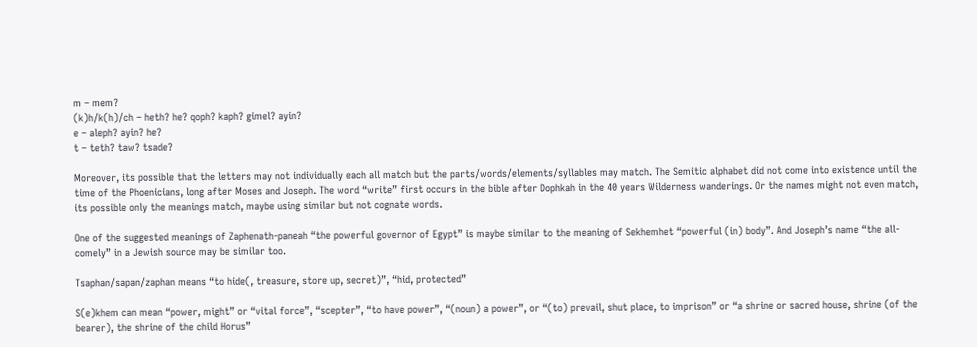m – mem?
(k)h/k(h)/ch – heth? he? qoph? kaph? gimel? ayin?
e – aleph? ayin? he?
t – teth? taw? tsade?

Moreover, its possible that the letters may not individually each all match but the parts/words/elements/syllables may match. The Semitic alphabet did not come into existence until the time of the Phoenicians, long after Moses and Joseph. The word “write” first occurs in the bible after Dophkah in the 40 years Wilderness wanderings. Or the names might not even match, its possible only the meanings match, maybe using similar but not cognate words.

One of the suggested meanings of Zaphenath-paneah “the powerful governor of Egypt” is maybe similar to the meaning of Sekhemhet “powerful (in) body”. And Joseph’s name “the all-comely” in a Jewish source may be similar too.

Tsaphan/sapan/zaphan means “to hide(, treasure, store up, secret)”, “hid, protected”

S(e)khem can mean “power, might” or “vital force”, “scepter”, “to have power”, “(noun) a power”, or “(to) prevail, shut place, to imprison” or “a shrine or sacred house, shrine (of the bearer), the shrine of the child Horus”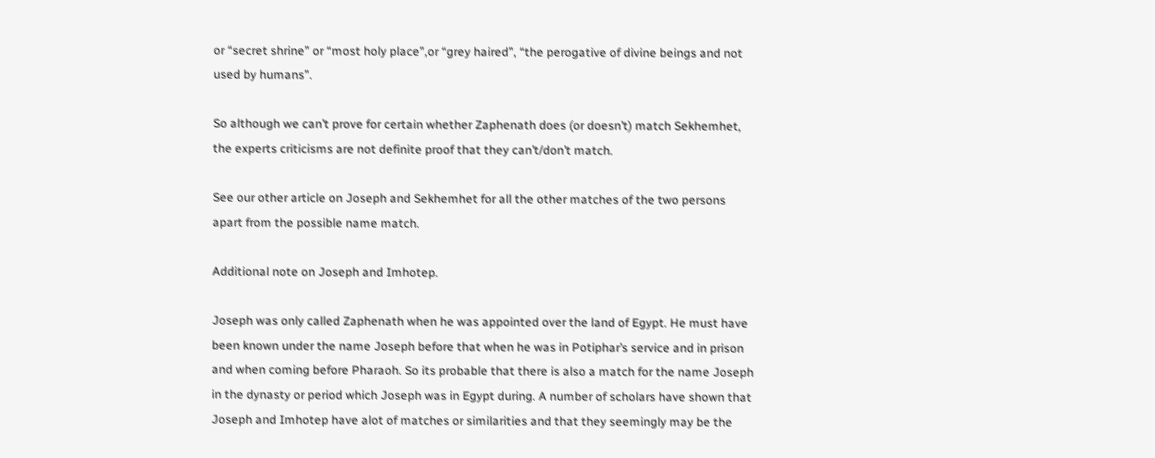or “secret shrine” or “most holy place”,or “grey haired”, “the perogative of divine beings and not used by humans”.

So although we can’t prove for certain whether Zaphenath does (or doesn’t) match Sekhemhet, the experts criticisms are not definite proof that they can’t/don’t match.

See our other article on Joseph and Sekhemhet for all the other matches of the two persons apart from the possible name match.

Additional note on Joseph and Imhotep.

Joseph was only called Zaphenath when he was appointed over the land of Egypt. He must have been known under the name Joseph before that when he was in Potiphar’s service and in prison and when coming before Pharaoh. So its probable that there is also a match for the name Joseph in the dynasty or period which Joseph was in Egypt during. A number of scholars have shown that Joseph and Imhotep have alot of matches or similarities and that they seemingly may be the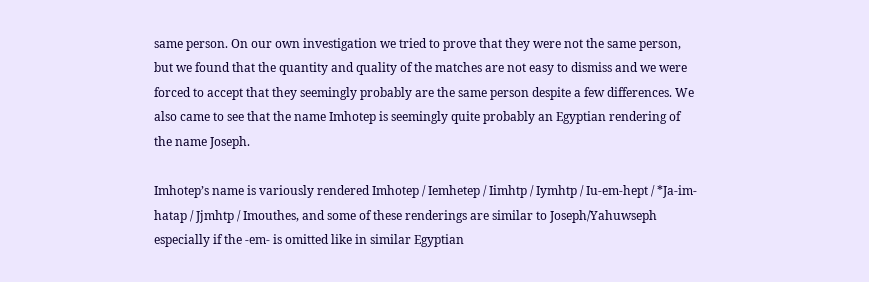same person. On our own investigation we tried to prove that they were not the same person, but we found that the quantity and quality of the matches are not easy to dismiss and we were forced to accept that they seemingly probably are the same person despite a few differences. We also came to see that the name Imhotep is seemingly quite probably an Egyptian rendering of the name Joseph.

Imhotep’s name is variously rendered Imhotep / Iemhetep / Iimhtp / Iymhtp / Iu-em-hept / *Ja-im-hatap / Jjmhtp / Imouthes, and some of these renderings are similar to Joseph/Yahuwseph especially if the -em- is omitted like in similar Egyptian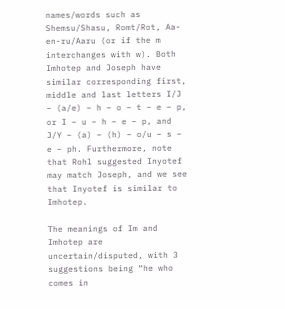names/words such as Shemsu/Shasu, Romt/Rot, Aa-en-ru/Aaru (or if the m interchanges with w). Both Imhotep and Joseph have similar corresponding first, middle and last letters I/J – (a/e) – h – o – t – e – p, or I – u – h – e – p, and J/Y – (a) – (h) – o/u – s – e – ph. Furthermore, note that Rohl suggested Inyotef may match Joseph, and we see that Inyotef is similar to Imhotep.

The meanings of Im and Imhotep are uncertain/disputed, with 3 suggestions being “he who comes in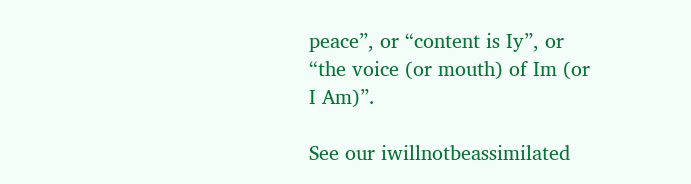peace”, or “content is Iy”, or “the voice (or mouth) of Im (or I Am)”.

See our iwillnotbeassimilated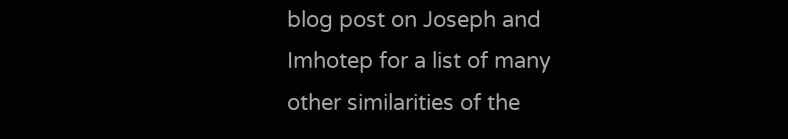blog post on Joseph and Imhotep for a list of many other similarities of the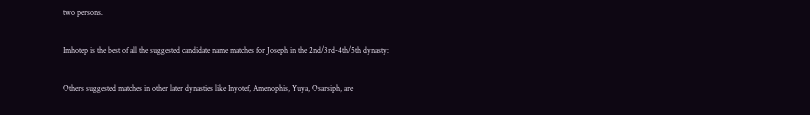two persons.

Imhotep is the best of all the suggested candidate name matches for Joseph in the 2nd/3rd-4th/5th dynasty:

Others suggested matches in other later dynasties like Inyotef, Amenophis, Yuya, Osarsiph, are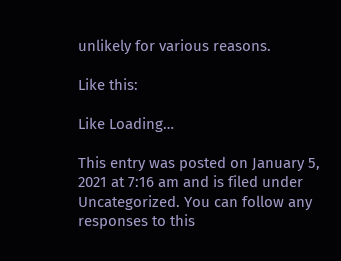unlikely for various reasons.

Like this:

Like Loading…

This entry was posted on January 5, 2021 at 7:16 am and is filed under Uncategorized. You can follow any responses to this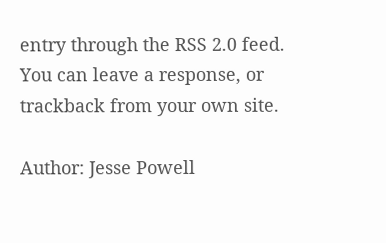entry through the RSS 2.0 feed.
You can leave a response, or trackback from your own site.

Author: Jesse Powell